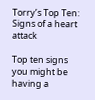Torry’s Top Ten: Signs of a heart attack

Top ten signs you might be having a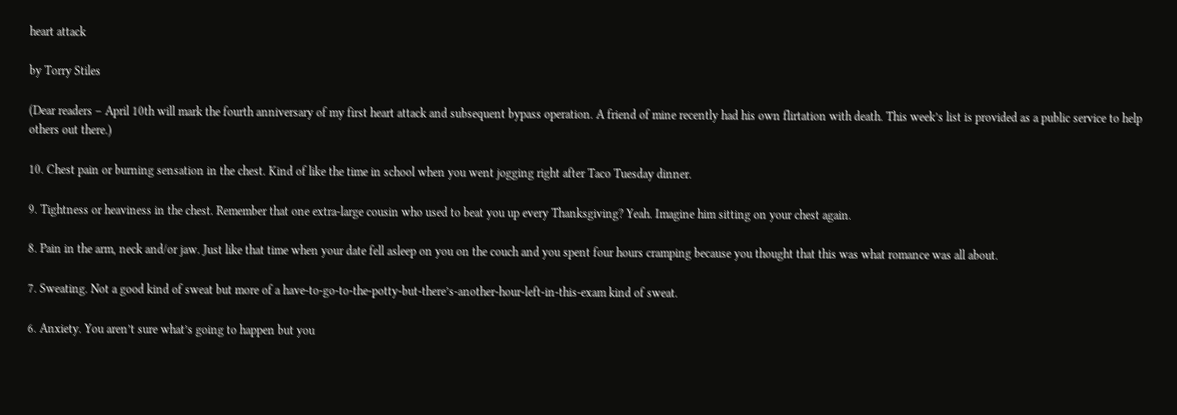heart attack

by Torry Stiles

(Dear readers – April 10th will mark the fourth anniversary of my first heart attack and subsequent bypass operation. A friend of mine recently had his own flirtation with death. This week’s list is provided as a public service to help others out there.)

10. Chest pain or burning sensation in the chest. Kind of like the time in school when you went jogging right after Taco Tuesday dinner.

9. Tightness or heaviness in the chest. Remember that one extra-large cousin who used to beat you up every Thanksgiving? Yeah. Imagine him sitting on your chest again.

8. Pain in the arm, neck and/or jaw. Just like that time when your date fell asleep on you on the couch and you spent four hours cramping because you thought that this was what romance was all about.

7. Sweating. Not a good kind of sweat but more of a have-to-go-to-the-potty-but-there’s-another-hour-left-in-this-exam kind of sweat.

6. Anxiety. You aren’t sure what’s going to happen but you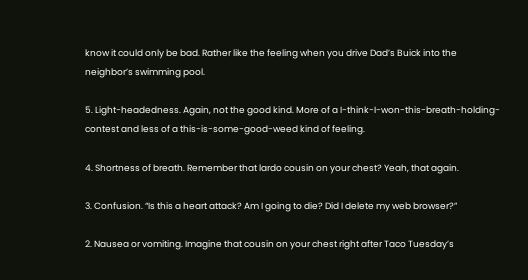know it could only be bad. Rather like the feeling when you drive Dad’s Buick into the neighbor’s swimming pool.

5. Light-headedness. Again, not the good kind. More of a I-think-I-won-this-breath-holding-contest and less of a this-is-some-good-weed kind of feeling.

4. Shortness of breath. Remember that lardo cousin on your chest? Yeah, that again.

3. Confusion. “Is this a heart attack? Am I going to die? Did I delete my web browser?”

2. Nausea or vomiting. Imagine that cousin on your chest right after Taco Tuesday’s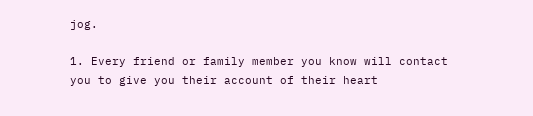jog.

1. Every friend or family member you know will contact you to give you their account of their heart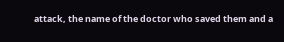attack, the name of the doctor who saved them and a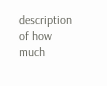description of how much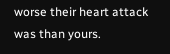worse their heart attack was than yours.